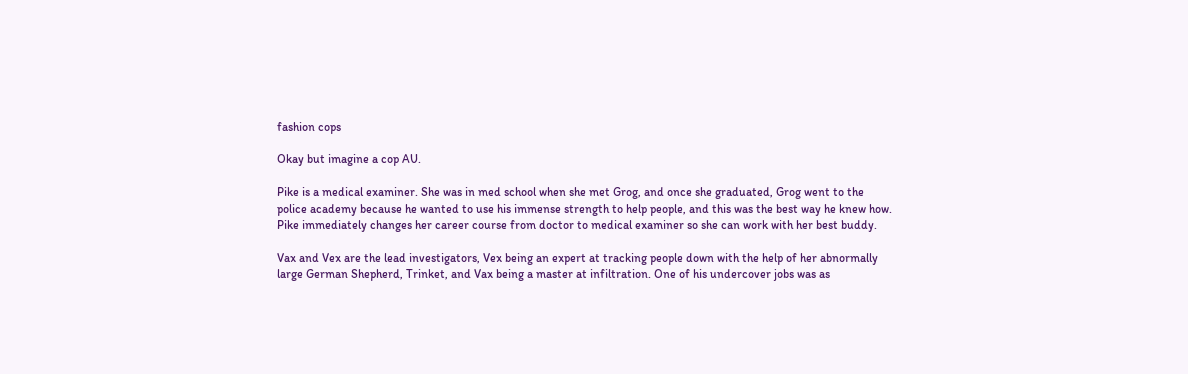fashion cops

Okay but imagine a cop AU.

Pike is a medical examiner. She was in med school when she met Grog, and once she graduated, Grog went to the police academy because he wanted to use his immense strength to help people, and this was the best way he knew how. Pike immediately changes her career course from doctor to medical examiner so she can work with her best buddy.

Vax and Vex are the lead investigators, Vex being an expert at tracking people down with the help of her abnormally large German Shepherd, Trinket, and Vax being a master at infiltration. One of his undercover jobs was as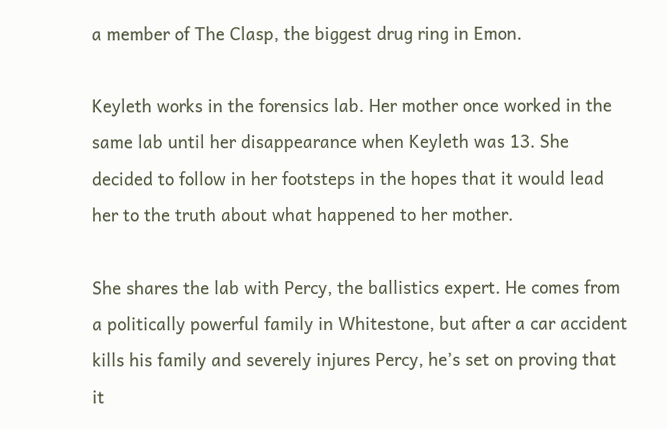a member of The Clasp, the biggest drug ring in Emon.

Keyleth works in the forensics lab. Her mother once worked in the same lab until her disappearance when Keyleth was 13. She decided to follow in her footsteps in the hopes that it would lead her to the truth about what happened to her mother.

She shares the lab with Percy, the ballistics expert. He comes from a politically powerful family in Whitestone, but after a car accident kills his family and severely injures Percy, he’s set on proving that it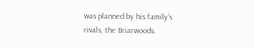was planned by his family’s rivals, the Briarwoods.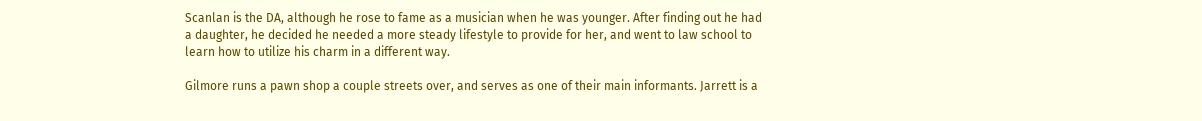Scanlan is the DA, although he rose to fame as a musician when he was younger. After finding out he had a daughter, he decided he needed a more steady lifestyle to provide for her, and went to law school to learn how to utilize his charm in a different way.

Gilmore runs a pawn shop a couple streets over, and serves as one of their main informants. Jarrett is a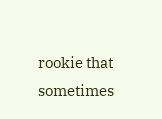rookie that sometimes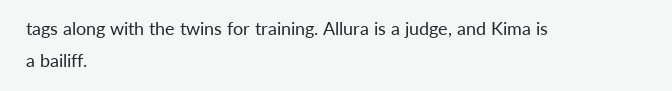tags along with the twins for training. Allura is a judge, and Kima is a bailiff.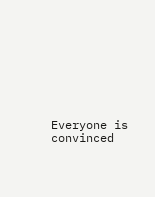Everyone is convinced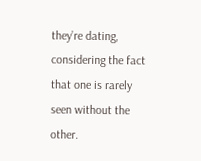they’re dating, considering the fact that one is rarely seen without the other.